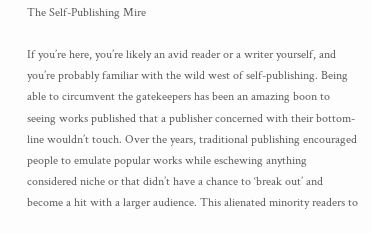The Self-Publishing Mire

If you’re here, you’re likely an avid reader or a writer yourself, and you’re probably familiar with the wild west of self-publishing. Being able to circumvent the gatekeepers has been an amazing boon to seeing works published that a publisher concerned with their bottom-line wouldn’t touch. Over the years, traditional publishing encouraged people to emulate popular works while eschewing anything considered niche or that didn’t have a chance to ‘break out’ and become a hit with a larger audience. This alienated minority readers to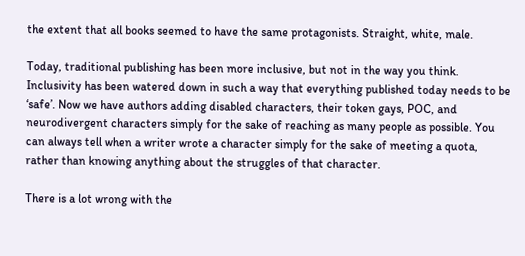the extent that all books seemed to have the same protagonists. Straight, white, male.

Today, traditional publishing has been more inclusive, but not in the way you think. Inclusivity has been watered down in such a way that everything published today needs to be ‘safe’. Now we have authors adding disabled characters, their token gays, POC, and neurodivergent characters simply for the sake of reaching as many people as possible. You can always tell when a writer wrote a character simply for the sake of meeting a quota, rather than knowing anything about the struggles of that character.

There is a lot wrong with the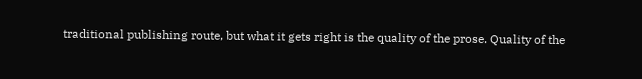traditional publishing route, but what it gets right is the quality of the prose. Quality of the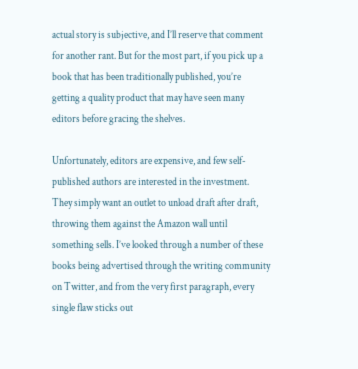actual story is subjective, and I’ll reserve that comment for another rant. But for the most part, if you pick up a book that has been traditionally published, you’re getting a quality product that may have seen many editors before gracing the shelves.

Unfortunately, editors are expensive, and few self-published authors are interested in the investment. They simply want an outlet to unload draft after draft, throwing them against the Amazon wall until something sells. I’ve looked through a number of these books being advertised through the writing community on Twitter, and from the very first paragraph, every single flaw sticks out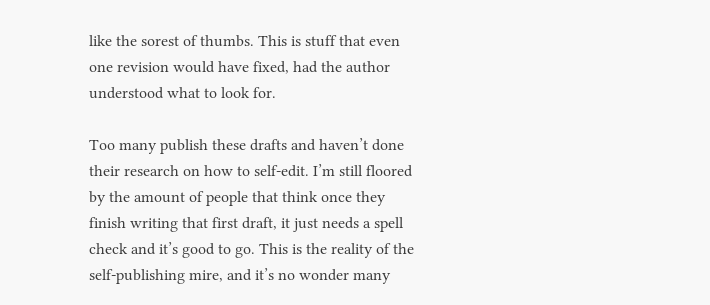like the sorest of thumbs. This is stuff that even one revision would have fixed, had the author understood what to look for.

Too many publish these drafts and haven’t done their research on how to self-edit. I’m still floored by the amount of people that think once they finish writing that first draft, it just needs a spell check and it’s good to go. This is the reality of the self-publishing mire, and it’s no wonder many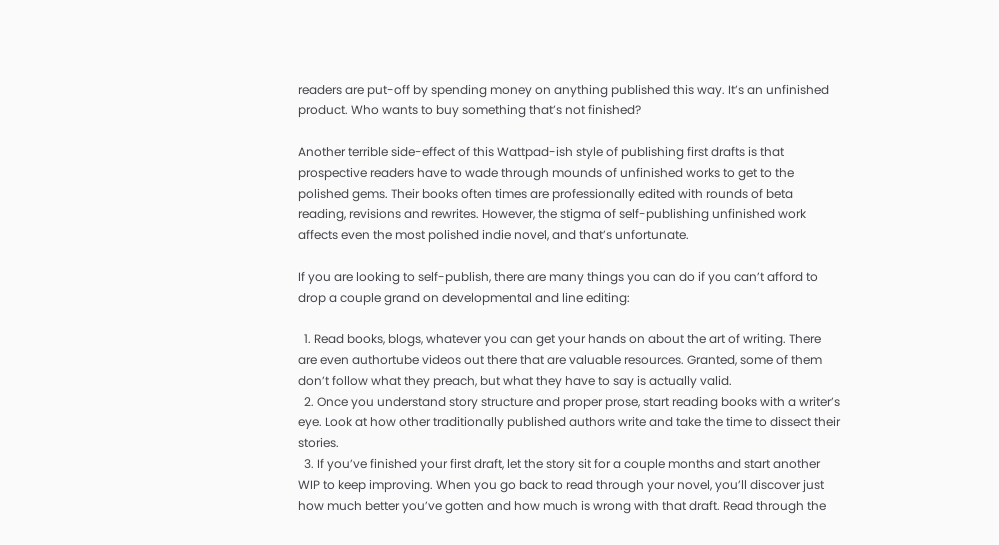readers are put-off by spending money on anything published this way. It’s an unfinished product. Who wants to buy something that’s not finished?

Another terrible side-effect of this Wattpad-ish style of publishing first drafts is that prospective readers have to wade through mounds of unfinished works to get to the polished gems. Their books often times are professionally edited with rounds of beta reading, revisions and rewrites. However, the stigma of self-publishing unfinished work affects even the most polished indie novel, and that’s unfortunate.

If you are looking to self-publish, there are many things you can do if you can’t afford to drop a couple grand on developmental and line editing:

  1. Read books, blogs, whatever you can get your hands on about the art of writing. There are even authortube videos out there that are valuable resources. Granted, some of them don’t follow what they preach, but what they have to say is actually valid.
  2. Once you understand story structure and proper prose, start reading books with a writer’s eye. Look at how other traditionally published authors write and take the time to dissect their stories.
  3. If you’ve finished your first draft, let the story sit for a couple months and start another WIP to keep improving. When you go back to read through your novel, you’ll discover just how much better you’ve gotten and how much is wrong with that draft. Read through the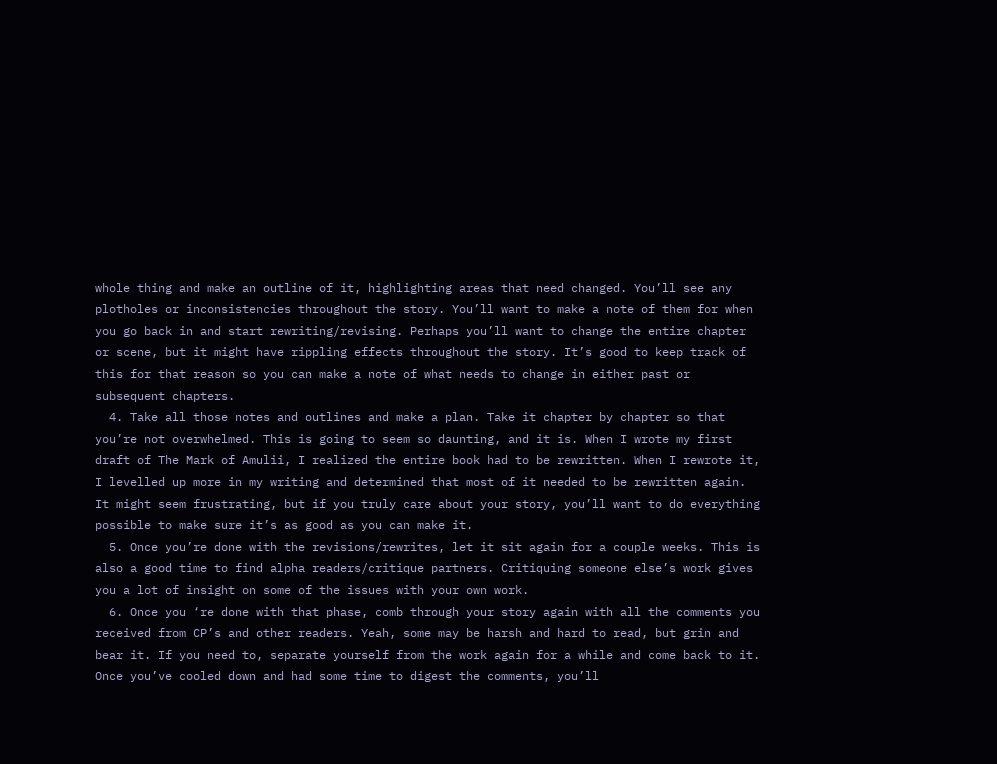whole thing and make an outline of it, highlighting areas that need changed. You’ll see any plotholes or inconsistencies throughout the story. You’ll want to make a note of them for when you go back in and start rewriting/revising. Perhaps you’ll want to change the entire chapter or scene, but it might have rippling effects throughout the story. It’s good to keep track of this for that reason so you can make a note of what needs to change in either past or subsequent chapters.
  4. Take all those notes and outlines and make a plan. Take it chapter by chapter so that you’re not overwhelmed. This is going to seem so daunting, and it is. When I wrote my first draft of The Mark of Amulii, I realized the entire book had to be rewritten. When I rewrote it, I levelled up more in my writing and determined that most of it needed to be rewritten again. It might seem frustrating, but if you truly care about your story, you’ll want to do everything possible to make sure it’s as good as you can make it.
  5. Once you’re done with the revisions/rewrites, let it sit again for a couple weeks. This is also a good time to find alpha readers/critique partners. Critiquing someone else’s work gives you a lot of insight on some of the issues with your own work.
  6. Once you ‘re done with that phase, comb through your story again with all the comments you received from CP’s and other readers. Yeah, some may be harsh and hard to read, but grin and bear it. If you need to, separate yourself from the work again for a while and come back to it. Once you’ve cooled down and had some time to digest the comments, you’ll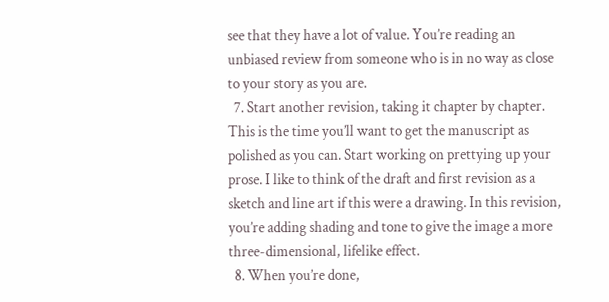see that they have a lot of value. You’re reading an unbiased review from someone who is in no way as close to your story as you are.
  7. Start another revision, taking it chapter by chapter. This is the time you’ll want to get the manuscript as polished as you can. Start working on prettying up your prose. I like to think of the draft and first revision as a sketch and line art if this were a drawing. In this revision, you’re adding shading and tone to give the image a more three-dimensional, lifelike effect.
  8. When you’re done,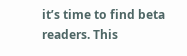it’s time to find beta readers. This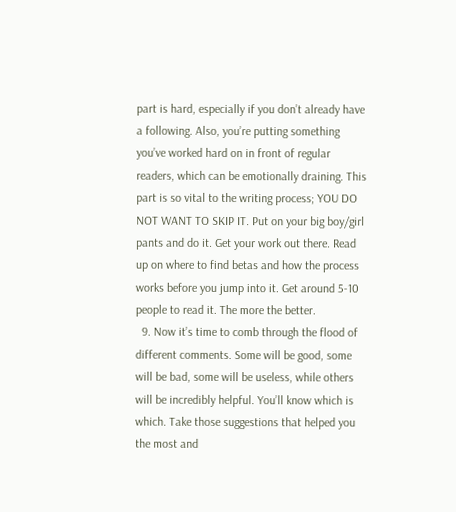part is hard, especially if you don’t already have a following. Also, you’re putting something you’ve worked hard on in front of regular readers, which can be emotionally draining. This part is so vital to the writing process; YOU DO NOT WANT TO SKIP IT. Put on your big boy/girl pants and do it. Get your work out there. Read up on where to find betas and how the process works before you jump into it. Get around 5-10 people to read it. The more the better.
  9. Now it’s time to comb through the flood of different comments. Some will be good, some will be bad, some will be useless, while others will be incredibly helpful. You’ll know which is which. Take those suggestions that helped you the most and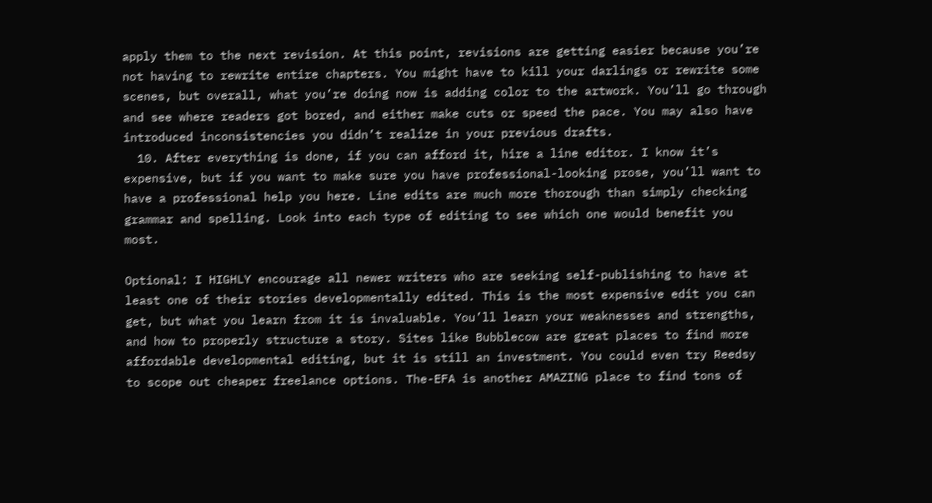apply them to the next revision. At this point, revisions are getting easier because you’re not having to rewrite entire chapters. You might have to kill your darlings or rewrite some scenes, but overall, what you’re doing now is adding color to the artwork. You’ll go through and see where readers got bored, and either make cuts or speed the pace. You may also have introduced inconsistencies you didn’t realize in your previous drafts.
  10. After everything is done, if you can afford it, hire a line editor. I know it’s expensive, but if you want to make sure you have professional-looking prose, you’ll want to have a professional help you here. Line edits are much more thorough than simply checking grammar and spelling. Look into each type of editing to see which one would benefit you most.

Optional: I HIGHLY encourage all newer writers who are seeking self-publishing to have at least one of their stories developmentally edited. This is the most expensive edit you can get, but what you learn from it is invaluable. You’ll learn your weaknesses and strengths, and how to properly structure a story. Sites like Bubblecow are great places to find more affordable developmental editing, but it is still an investment. You could even try Reedsy to scope out cheaper freelance options. The-EFA is another AMAZING place to find tons of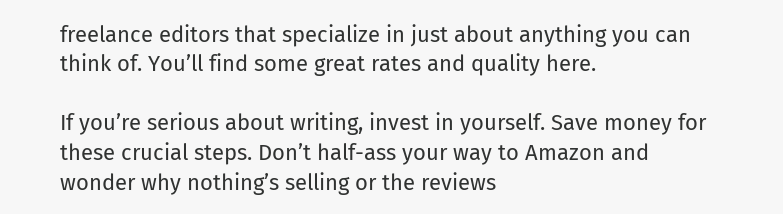freelance editors that specialize in just about anything you can think of. You’ll find some great rates and quality here.

If you’re serious about writing, invest in yourself. Save money for these crucial steps. Don’t half-ass your way to Amazon and wonder why nothing’s selling or the reviews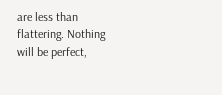are less than flattering. Nothing will be perfect,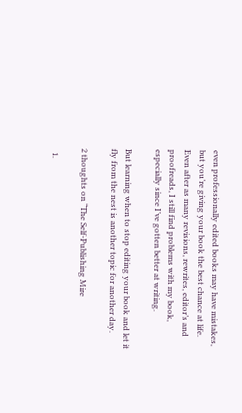even professionally edited books may have mistakes, but you’re giving your book the best chance at life. Even after as many revisions, rewrites, editor’s and proofreads, I still find problems with my book, especially since I’ve gotten better at writing.

But learning when to stop editing your book and let it fly from the nest is another topic for another day.

2 thoughts on “The Self-Publishing Mire

  1.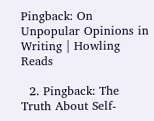Pingback: On Unpopular Opinions in Writing | Howling Reads

  2. Pingback: The Truth About Self-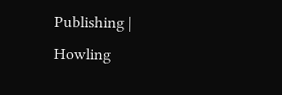Publishing | Howling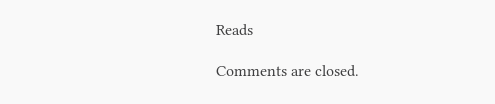Reads

Comments are closed.